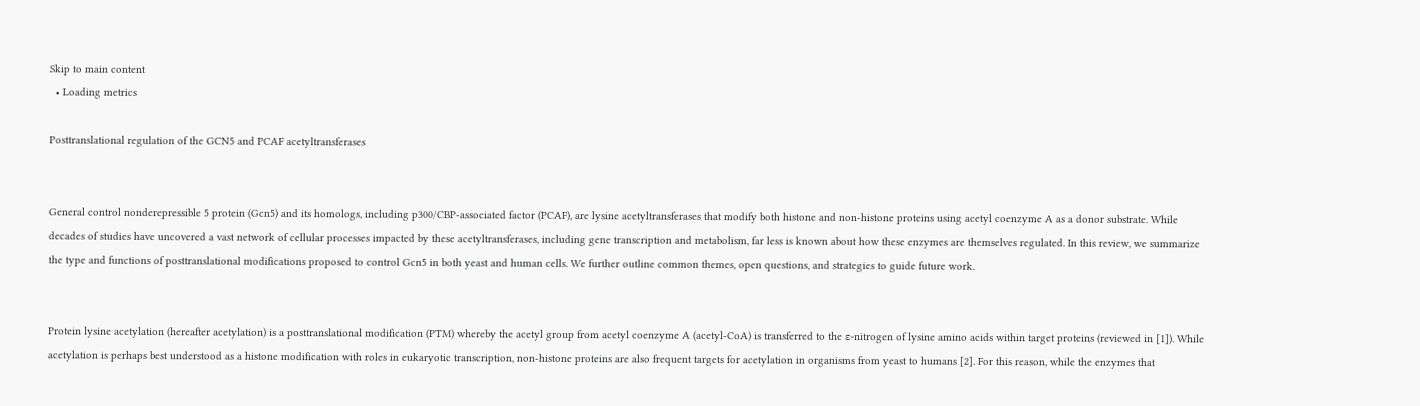Skip to main content
  • Loading metrics

Posttranslational regulation of the GCN5 and PCAF acetyltransferases


General control nonderepressible 5 protein (Gcn5) and its homologs, including p300/CBP-associated factor (PCAF), are lysine acetyltransferases that modify both histone and non-histone proteins using acetyl coenzyme A as a donor substrate. While decades of studies have uncovered a vast network of cellular processes impacted by these acetyltransferases, including gene transcription and metabolism, far less is known about how these enzymes are themselves regulated. In this review, we summarize the type and functions of posttranslational modifications proposed to control Gcn5 in both yeast and human cells. We further outline common themes, open questions, and strategies to guide future work.


Protein lysine acetylation (hereafter acetylation) is a posttranslational modification (PTM) whereby the acetyl group from acetyl coenzyme A (acetyl-CoA) is transferred to the ε-nitrogen of lysine amino acids within target proteins (reviewed in [1]). While acetylation is perhaps best understood as a histone modification with roles in eukaryotic transcription, non-histone proteins are also frequent targets for acetylation in organisms from yeast to humans [2]. For this reason, while the enzymes that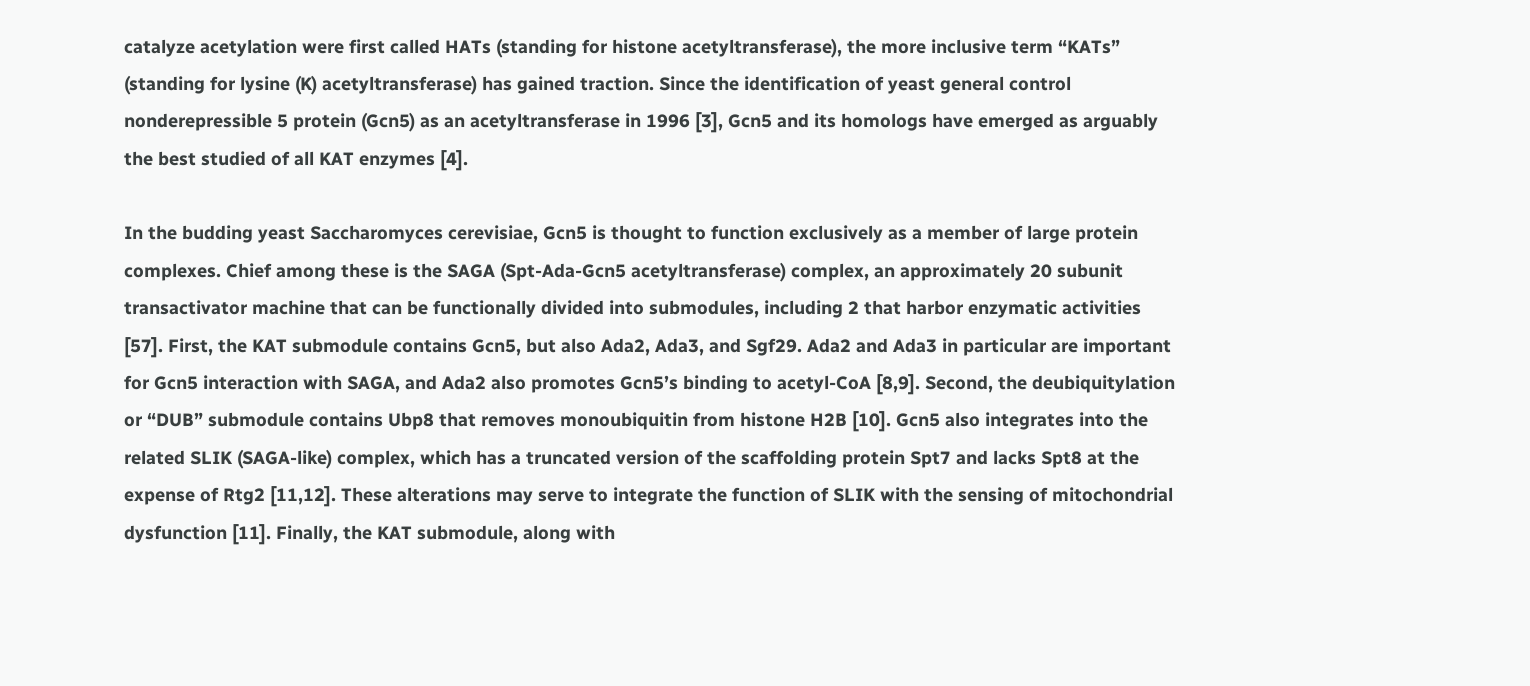catalyze acetylation were first called HATs (standing for histone acetyltransferase), the more inclusive term “KATs” (standing for lysine (K) acetyltransferase) has gained traction. Since the identification of yeast general control nonderepressible 5 protein (Gcn5) as an acetyltransferase in 1996 [3], Gcn5 and its homologs have emerged as arguably the best studied of all KAT enzymes [4].

In the budding yeast Saccharomyces cerevisiae, Gcn5 is thought to function exclusively as a member of large protein complexes. Chief among these is the SAGA (Spt-Ada-Gcn5 acetyltransferase) complex, an approximately 20 subunit transactivator machine that can be functionally divided into submodules, including 2 that harbor enzymatic activities [57]. First, the KAT submodule contains Gcn5, but also Ada2, Ada3, and Sgf29. Ada2 and Ada3 in particular are important for Gcn5 interaction with SAGA, and Ada2 also promotes Gcn5’s binding to acetyl-CoA [8,9]. Second, the deubiquitylation or “DUB” submodule contains Ubp8 that removes monoubiquitin from histone H2B [10]. Gcn5 also integrates into the related SLIK (SAGA-like) complex, which has a truncated version of the scaffolding protein Spt7 and lacks Spt8 at the expense of Rtg2 [11,12]. These alterations may serve to integrate the function of SLIK with the sensing of mitochondrial dysfunction [11]. Finally, the KAT submodule, along with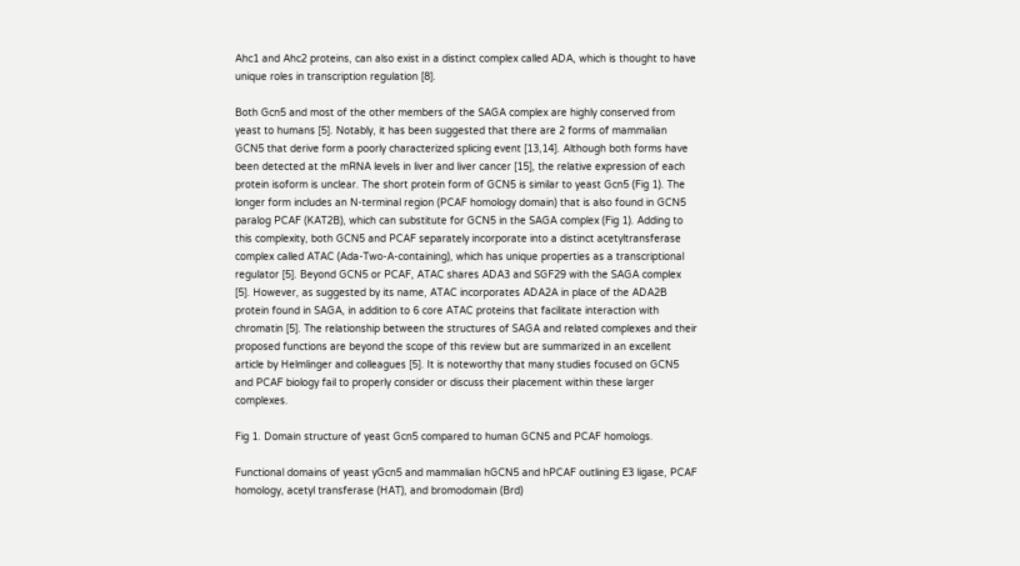Ahc1 and Ahc2 proteins, can also exist in a distinct complex called ADA, which is thought to have unique roles in transcription regulation [8].

Both Gcn5 and most of the other members of the SAGA complex are highly conserved from yeast to humans [5]. Notably, it has been suggested that there are 2 forms of mammalian GCN5 that derive form a poorly characterized splicing event [13,14]. Although both forms have been detected at the mRNA levels in liver and liver cancer [15], the relative expression of each protein isoform is unclear. The short protein form of GCN5 is similar to yeast Gcn5 (Fig 1). The longer form includes an N-terminal region (PCAF homology domain) that is also found in GCN5 paralog PCAF (KAT2B), which can substitute for GCN5 in the SAGA complex (Fig 1). Adding to this complexity, both GCN5 and PCAF separately incorporate into a distinct acetyltransferase complex called ATAC (Ada-Two-A-containing), which has unique properties as a transcriptional regulator [5]. Beyond GCN5 or PCAF, ATAC shares ADA3 and SGF29 with the SAGA complex [5]. However, as suggested by its name, ATAC incorporates ADA2A in place of the ADA2B protein found in SAGA, in addition to 6 core ATAC proteins that facilitate interaction with chromatin [5]. The relationship between the structures of SAGA and related complexes and their proposed functions are beyond the scope of this review but are summarized in an excellent article by Helmlinger and colleagues [5]. It is noteworthy that many studies focused on GCN5 and PCAF biology fail to properly consider or discuss their placement within these larger complexes.

Fig 1. Domain structure of yeast Gcn5 compared to human GCN5 and PCAF homologs.

Functional domains of yeast yGcn5 and mammalian hGCN5 and hPCAF outlining E3 ligase, PCAF homology, acetyl transferase (HAT), and bromodomain (Brd)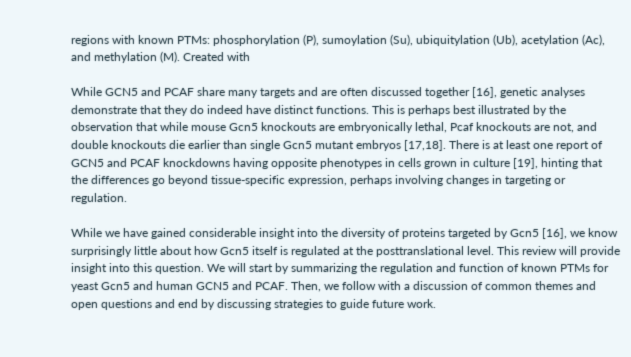regions with known PTMs: phosphorylation (P), sumoylation (Su), ubiquitylation (Ub), acetylation (Ac), and methylation (M). Created with

While GCN5 and PCAF share many targets and are often discussed together [16], genetic analyses demonstrate that they do indeed have distinct functions. This is perhaps best illustrated by the observation that while mouse Gcn5 knockouts are embryonically lethal, Pcaf knockouts are not, and double knockouts die earlier than single Gcn5 mutant embryos [17,18]. There is at least one report of GCN5 and PCAF knockdowns having opposite phenotypes in cells grown in culture [19], hinting that the differences go beyond tissue-specific expression, perhaps involving changes in targeting or regulation.

While we have gained considerable insight into the diversity of proteins targeted by Gcn5 [16], we know surprisingly little about how Gcn5 itself is regulated at the posttranslational level. This review will provide insight into this question. We will start by summarizing the regulation and function of known PTMs for yeast Gcn5 and human GCN5 and PCAF. Then, we follow with a discussion of common themes and open questions and end by discussing strategies to guide future work.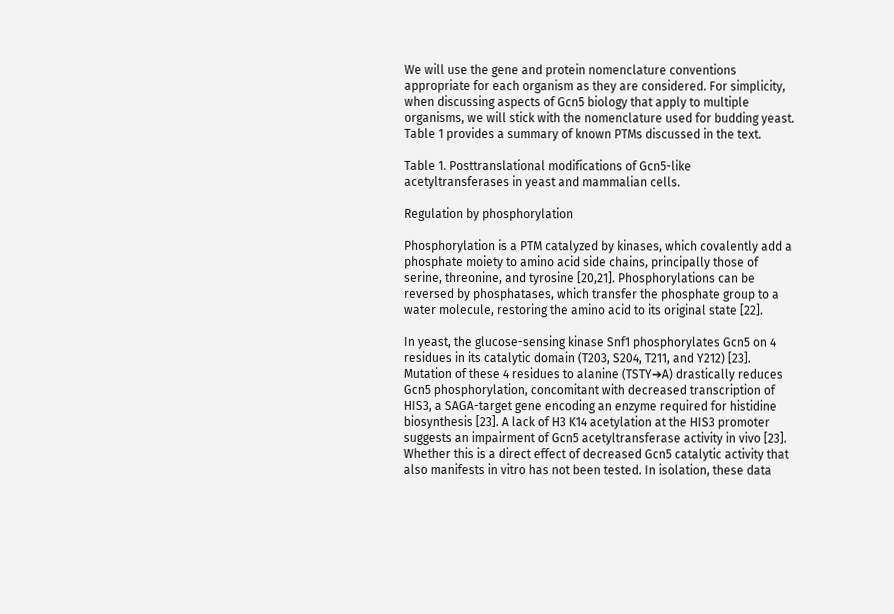We will use the gene and protein nomenclature conventions appropriate for each organism as they are considered. For simplicity, when discussing aspects of Gcn5 biology that apply to multiple organisms, we will stick with the nomenclature used for budding yeast. Table 1 provides a summary of known PTMs discussed in the text.

Table 1. Posttranslational modifications of Gcn5-like acetyltransferases in yeast and mammalian cells.

Regulation by phosphorylation

Phosphorylation is a PTM catalyzed by kinases, which covalently add a phosphate moiety to amino acid side chains, principally those of serine, threonine, and tyrosine [20,21]. Phosphorylations can be reversed by phosphatases, which transfer the phosphate group to a water molecule, restoring the amino acid to its original state [22].

In yeast, the glucose-sensing kinase Snf1 phosphorylates Gcn5 on 4 residues in its catalytic domain (T203, S204, T211, and Y212) [23]. Mutation of these 4 residues to alanine (TSTY➔A) drastically reduces Gcn5 phosphorylation, concomitant with decreased transcription of HIS3, a SAGA-target gene encoding an enzyme required for histidine biosynthesis [23]. A lack of H3 K14 acetylation at the HIS3 promoter suggests an impairment of Gcn5 acetyltransferase activity in vivo [23]. Whether this is a direct effect of decreased Gcn5 catalytic activity that also manifests in vitro has not been tested. In isolation, these data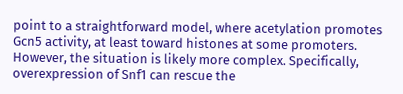point to a straightforward model, where acetylation promotes Gcn5 activity, at least toward histones at some promoters. However, the situation is likely more complex. Specifically, overexpression of Snf1 can rescue the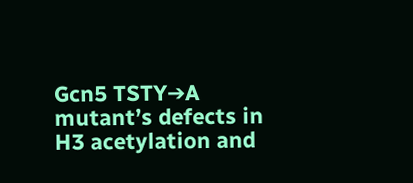Gcn5 TSTY➔A mutant’s defects in H3 acetylation and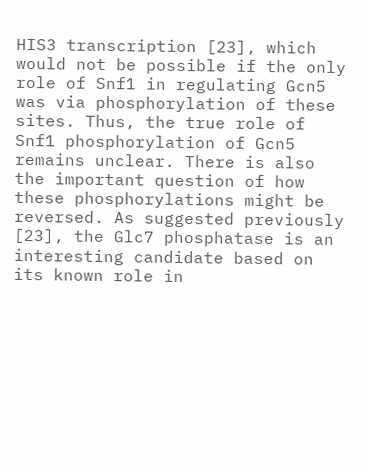HIS3 transcription [23], which would not be possible if the only role of Snf1 in regulating Gcn5 was via phosphorylation of these sites. Thus, the true role of Snf1 phosphorylation of Gcn5 remains unclear. There is also the important question of how these phosphorylations might be reversed. As suggested previously [23], the Glc7 phosphatase is an interesting candidate based on its known role in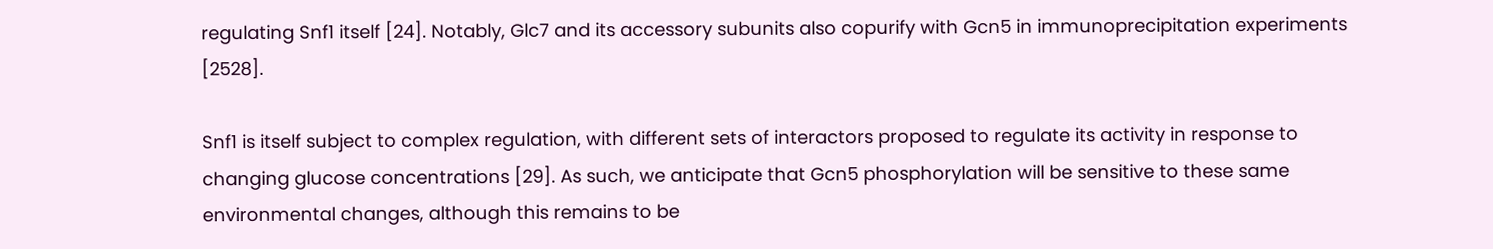regulating Snf1 itself [24]. Notably, Glc7 and its accessory subunits also copurify with Gcn5 in immunoprecipitation experiments [2528].

Snf1 is itself subject to complex regulation, with different sets of interactors proposed to regulate its activity in response to changing glucose concentrations [29]. As such, we anticipate that Gcn5 phosphorylation will be sensitive to these same environmental changes, although this remains to be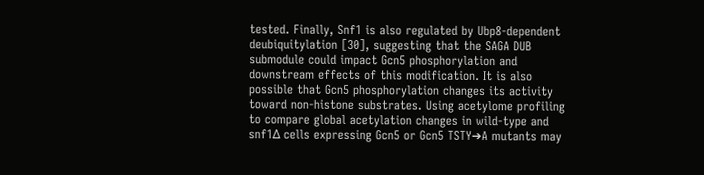tested. Finally, Snf1 is also regulated by Ubp8-dependent deubiquitylation [30], suggesting that the SAGA DUB submodule could impact Gcn5 phosphorylation and downstream effects of this modification. It is also possible that Gcn5 phosphorylation changes its activity toward non-histone substrates. Using acetylome profiling to compare global acetylation changes in wild-type and snf1Δ cells expressing Gcn5 or Gcn5 TSTY➔A mutants may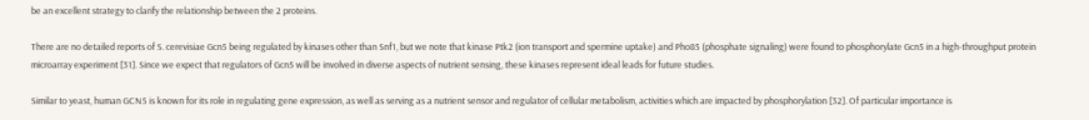be an excellent strategy to clarify the relationship between the 2 proteins.

There are no detailed reports of S. cerevisiae Gcn5 being regulated by kinases other than Snf1, but we note that kinase Ptk2 (ion transport and spermine uptake) and Pho85 (phosphate signaling) were found to phosphorylate Gcn5 in a high-throughput protein microarray experiment [31]. Since we expect that regulators of Gcn5 will be involved in diverse aspects of nutrient sensing, these kinases represent ideal leads for future studies.

Similar to yeast, human GCN5 is known for its role in regulating gene expression, as well as serving as a nutrient sensor and regulator of cellular metabolism, activities which are impacted by phosphorylation [32]. Of particular importance is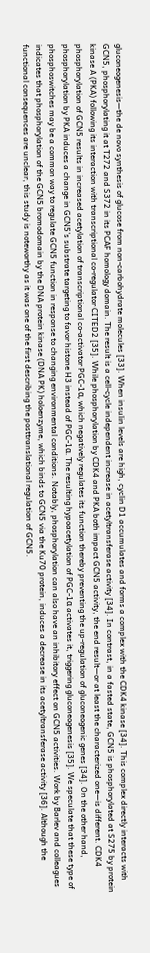gluconeogenesis—the de novo synthesis of glucose from non-carbohydrate molecules [33]. When insulin levels are high, cyclin D1 accumulates and forms a complex with the CDK4 kinase [34]. This complex directly interacts with GCN5, phosphorylating it at T272 and S372 in its PCAF homology domain. The result is a cell-cycle independent increase in acetyltransferase activity [34]. In contrast, in a fasted state, GCN5 is phosphorylated at S275 by protein kinase A (PKA) following its interaction with transcriptional co-regulator CITED2 [35]. While phosphorylation by CDK4 and PKA both impact GCN5 activity, the end result—or at least the characterized one—is different. CDK4 phosphorylation of GCN5 results in increased acetylation of transcriptional co-activator PGC-1α, which negatively regulates its function thereby preventing the up-regulation of gluconeogenic genes [34]. On the other hand, phosphorylation by PKA induces a change in GCN5’s substrate targeting to favor histone H3 instead of PGC-1α. The resulting hypoacetylation of PGC-1α activates it, triggering gluconeogenesis [35]. We speculate that these type of phosphoswitches may be a common way to regulate GCN5 function in response to changing environmental conditions. Notably, phosphorylation can also have an inhibitory effect on GCN5 activities. Work by Barlev and colleagues indicates that phosphorylation of the GCN5 bromodomain by the DNA protein kinase (DNA PK) holoenzyme, which binds to GCN5 via the Ku70 protein, induces a decrease in its acetyltransferase activity [36]. Although the functional consequences are unclear, this study is noteworthy as it was one of the first describing the posttranslational regulation of GCN5.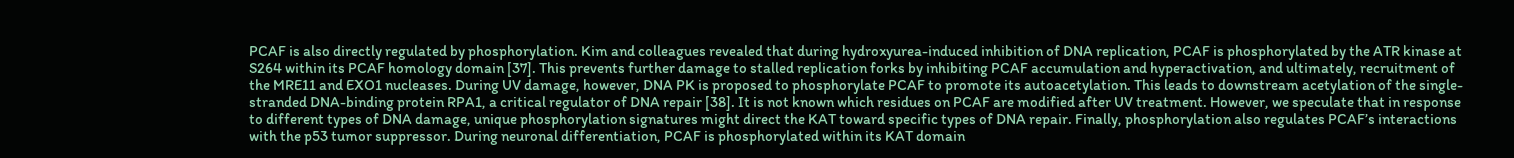PCAF is also directly regulated by phosphorylation. Kim and colleagues revealed that during hydroxyurea-induced inhibition of DNA replication, PCAF is phosphorylated by the ATR kinase at S264 within its PCAF homology domain [37]. This prevents further damage to stalled replication forks by inhibiting PCAF accumulation and hyperactivation, and ultimately, recruitment of the MRE11 and EXO1 nucleases. During UV damage, however, DNA PK is proposed to phosphorylate PCAF to promote its autoacetylation. This leads to downstream acetylation of the single-stranded DNA-binding protein RPA1, a critical regulator of DNA repair [38]. It is not known which residues on PCAF are modified after UV treatment. However, we speculate that in response to different types of DNA damage, unique phosphorylation signatures might direct the KAT toward specific types of DNA repair. Finally, phosphorylation also regulates PCAF’s interactions with the p53 tumor suppressor. During neuronal differentiation, PCAF is phosphorylated within its KAT domain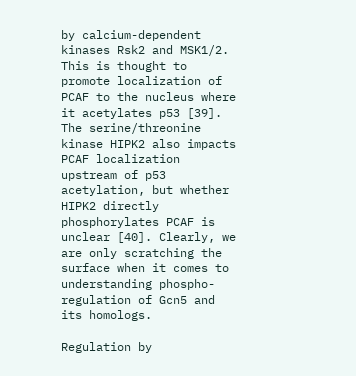by calcium-dependent kinases Rsk2 and MSK1/2. This is thought to promote localization of PCAF to the nucleus where it acetylates p53 [39]. The serine/threonine kinase HIPK2 also impacts PCAF localization upstream of p53 acetylation, but whether HIPK2 directly phosphorylates PCAF is unclear [40]. Clearly, we are only scratching the surface when it comes to understanding phospho-regulation of Gcn5 and its homologs.

Regulation by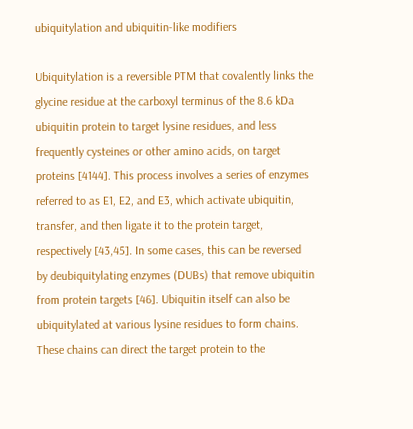ubiquitylation and ubiquitin-like modifiers

Ubiquitylation is a reversible PTM that covalently links the glycine residue at the carboxyl terminus of the 8.6 kDa ubiquitin protein to target lysine residues, and less frequently cysteines or other amino acids, on target proteins [4144]. This process involves a series of enzymes referred to as E1, E2, and E3, which activate ubiquitin, transfer, and then ligate it to the protein target, respectively [43,45]. In some cases, this can be reversed by deubiquitylating enzymes (DUBs) that remove ubiquitin from protein targets [46]. Ubiquitin itself can also be ubiquitylated at various lysine residues to form chains. These chains can direct the target protein to the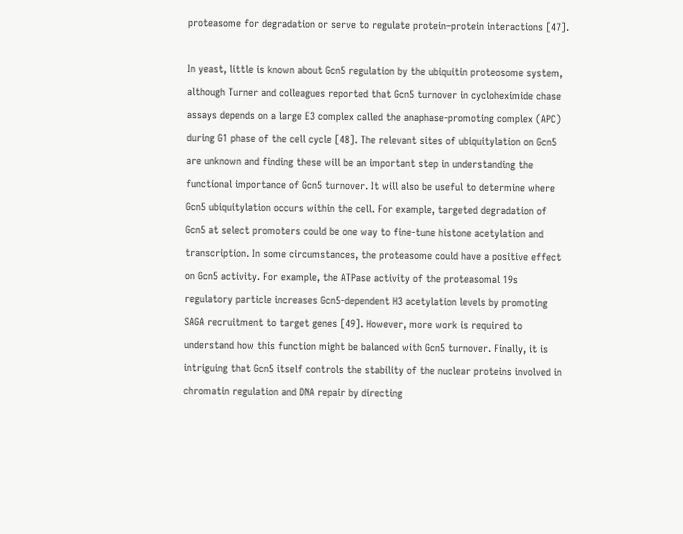proteasome for degradation or serve to regulate protein–protein interactions [47].

In yeast, little is known about Gcn5 regulation by the ubiquitin proteosome system, although Turner and colleagues reported that Gcn5 turnover in cycloheximide chase assays depends on a large E3 complex called the anaphase-promoting complex (APC) during G1 phase of the cell cycle [48]. The relevant sites of ubiquitylation on Gcn5 are unknown and finding these will be an important step in understanding the functional importance of Gcn5 turnover. It will also be useful to determine where Gcn5 ubiquitylation occurs within the cell. For example, targeted degradation of Gcn5 at select promoters could be one way to fine-tune histone acetylation and transcription. In some circumstances, the proteasome could have a positive effect on Gcn5 activity. For example, the ATPase activity of the proteasomal 19s regulatory particle increases Gcn5-dependent H3 acetylation levels by promoting SAGA recruitment to target genes [49]. However, more work is required to understand how this function might be balanced with Gcn5 turnover. Finally, it is intriguing that Gcn5 itself controls the stability of the nuclear proteins involved in chromatin regulation and DNA repair by directing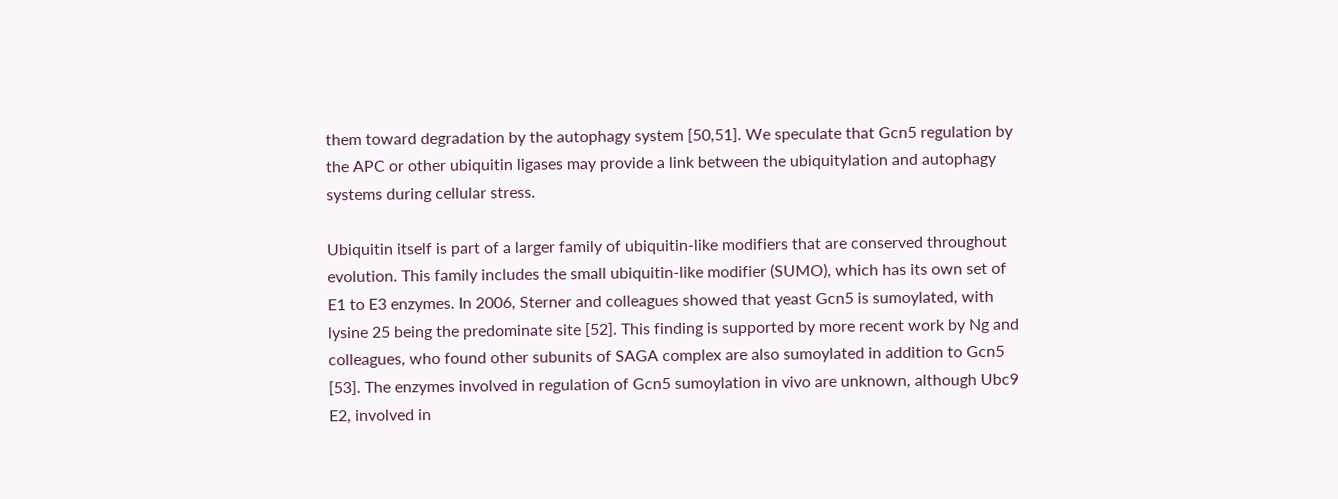them toward degradation by the autophagy system [50,51]. We speculate that Gcn5 regulation by the APC or other ubiquitin ligases may provide a link between the ubiquitylation and autophagy systems during cellular stress.

Ubiquitin itself is part of a larger family of ubiquitin-like modifiers that are conserved throughout evolution. This family includes the small ubiquitin-like modifier (SUMO), which has its own set of E1 to E3 enzymes. In 2006, Sterner and colleagues showed that yeast Gcn5 is sumoylated, with lysine 25 being the predominate site [52]. This finding is supported by more recent work by Ng and colleagues, who found other subunits of SAGA complex are also sumoylated in addition to Gcn5 [53]. The enzymes involved in regulation of Gcn5 sumoylation in vivo are unknown, although Ubc9 E2, involved in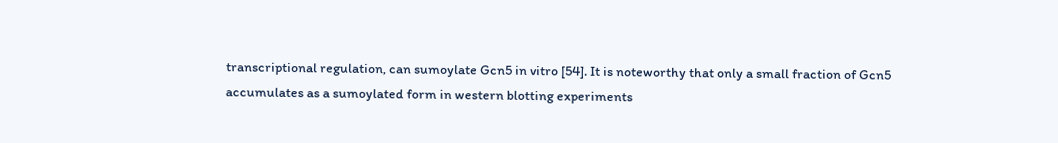transcriptional regulation, can sumoylate Gcn5 in vitro [54]. It is noteworthy that only a small fraction of Gcn5 accumulates as a sumoylated form in western blotting experiments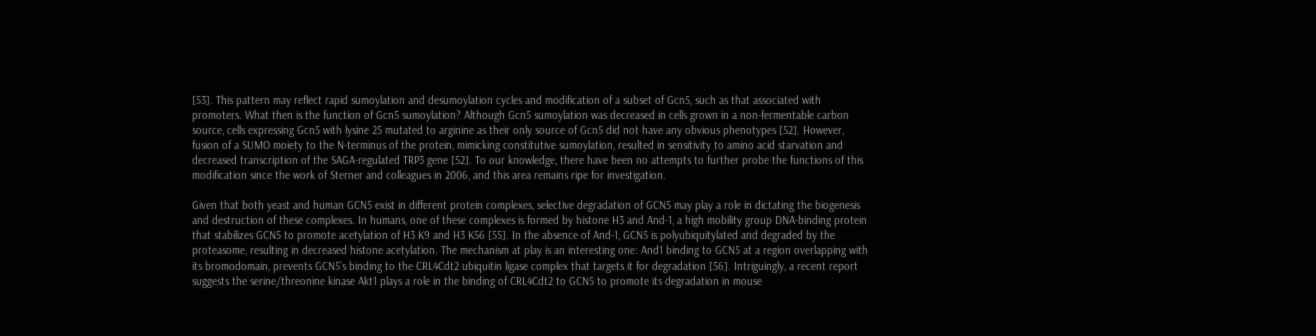[53]. This pattern may reflect rapid sumoylation and desumoylation cycles and modification of a subset of Gcn5, such as that associated with promoters. What then is the function of Gcn5 sumoylation? Although Gcn5 sumoylation was decreased in cells grown in a non-fermentable carbon source, cells expressing Gcn5 with lysine 25 mutated to arginine as their only source of Gcn5 did not have any obvious phenotypes [52]. However, fusion of a SUMO moiety to the N-terminus of the protein, mimicking constitutive sumoylation, resulted in sensitivity to amino acid starvation and decreased transcription of the SAGA-regulated TRP3 gene [52]. To our knowledge, there have been no attempts to further probe the functions of this modification since the work of Sterner and colleagues in 2006, and this area remains ripe for investigation.

Given that both yeast and human GCN5 exist in different protein complexes, selective degradation of GCN5 may play a role in dictating the biogenesis and destruction of these complexes. In humans, one of these complexes is formed by histone H3 and And-1, a high mobility group DNA-binding protein that stabilizes GCN5 to promote acetylation of H3 K9 and H3 K56 [55]. In the absence of And-1, GCN5 is polyubiquitylated and degraded by the proteasome, resulting in decreased histone acetylation. The mechanism at play is an interesting one: And1 binding to GCN5 at a region overlapping with its bromodomain, prevents GCN5’s binding to the CRL4Cdt2 ubiquitin ligase complex that targets it for degradation [56]. Intriguingly, a recent report suggests the serine/threonine kinase Akt1 plays a role in the binding of CRL4Cdt2 to GCN5 to promote its degradation in mouse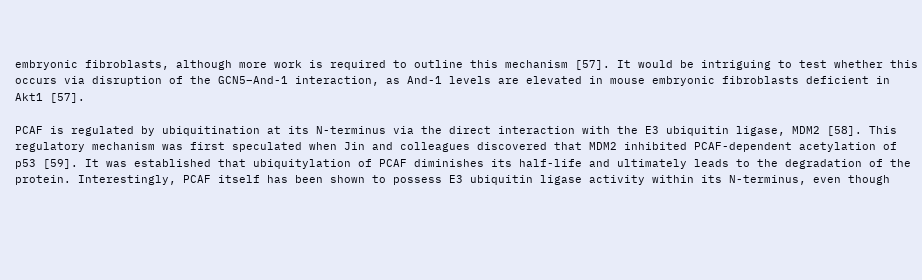embryonic fibroblasts, although more work is required to outline this mechanism [57]. It would be intriguing to test whether this occurs via disruption of the GCN5–And-1 interaction, as And-1 levels are elevated in mouse embryonic fibroblasts deficient in Akt1 [57].

PCAF is regulated by ubiquitination at its N-terminus via the direct interaction with the E3 ubiquitin ligase, MDM2 [58]. This regulatory mechanism was first speculated when Jin and colleagues discovered that MDM2 inhibited PCAF-dependent acetylation of p53 [59]. It was established that ubiquitylation of PCAF diminishes its half-life and ultimately leads to the degradation of the protein. Interestingly, PCAF itself has been shown to possess E3 ubiquitin ligase activity within its N-terminus, even though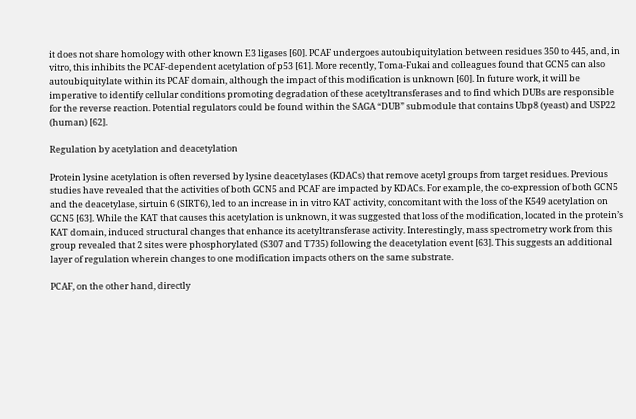it does not share homology with other known E3 ligases [60]. PCAF undergoes autoubiquitylation between residues 350 to 445, and, in vitro, this inhibits the PCAF-dependent acetylation of p53 [61]. More recently, Toma-Fukai and colleagues found that GCN5 can also autoubiquitylate within its PCAF domain, although the impact of this modification is unknown [60]. In future work, it will be imperative to identify cellular conditions promoting degradation of these acetyltransferases and to find which DUBs are responsible for the reverse reaction. Potential regulators could be found within the SAGA “DUB” submodule that contains Ubp8 (yeast) and USP22 (human) [62].

Regulation by acetylation and deacetylation

Protein lysine acetylation is often reversed by lysine deacetylases (KDACs) that remove acetyl groups from target residues. Previous studies have revealed that the activities of both GCN5 and PCAF are impacted by KDACs. For example, the co-expression of both GCN5 and the deacetylase, sirtuin 6 (SIRT6), led to an increase in in vitro KAT activity, concomitant with the loss of the K549 acetylation on GCN5 [63]. While the KAT that causes this acetylation is unknown, it was suggested that loss of the modification, located in the protein’s KAT domain, induced structural changes that enhance its acetyltransferase activity. Interestingly, mass spectrometry work from this group revealed that 2 sites were phosphorylated (S307 and T735) following the deacetylation event [63]. This suggests an additional layer of regulation wherein changes to one modification impacts others on the same substrate.

PCAF, on the other hand, directly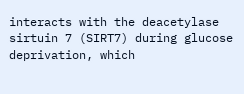interacts with the deacetylase sirtuin 7 (SIRT7) during glucose deprivation, which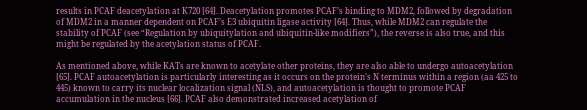results in PCAF deacetylation at K720 [64]. Deacetylation promotes PCAF’s binding to MDM2, followed by degradation of MDM2 in a manner dependent on PCAF’s E3 ubiquitin ligase activity [64]. Thus, while MDM2 can regulate the stability of PCAF (see “Regulation by ubiquitylation and ubiquitin-like modifiers”), the reverse is also true, and this might be regulated by the acetylation status of PCAF.

As mentioned above, while KATs are known to acetylate other proteins, they are also able to undergo autoacetylation [65]. PCAF autoacetylation is particularly interesting as it occurs on the protein’s N terminus within a region (aa 425 to 445) known to carry its nuclear localization signal (NLS), and autoacetylation is thought to promote PCAF accumulation in the nucleus [66]. PCAF also demonstrated increased acetylation of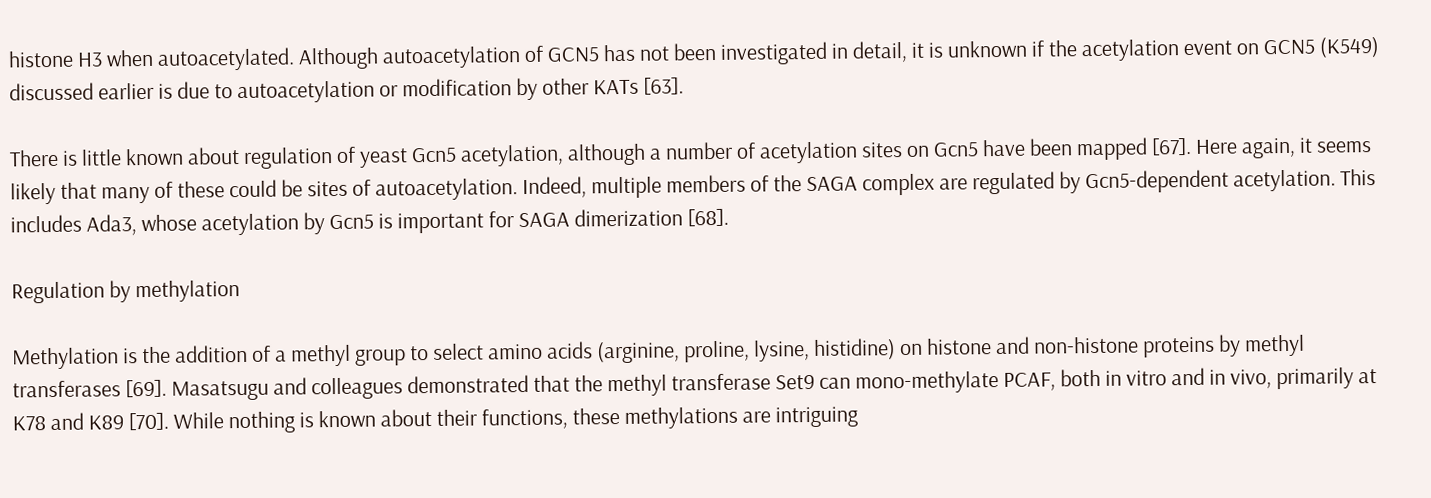histone H3 when autoacetylated. Although autoacetylation of GCN5 has not been investigated in detail, it is unknown if the acetylation event on GCN5 (K549) discussed earlier is due to autoacetylation or modification by other KATs [63].

There is little known about regulation of yeast Gcn5 acetylation, although a number of acetylation sites on Gcn5 have been mapped [67]. Here again, it seems likely that many of these could be sites of autoacetylation. Indeed, multiple members of the SAGA complex are regulated by Gcn5-dependent acetylation. This includes Ada3, whose acetylation by Gcn5 is important for SAGA dimerization [68].

Regulation by methylation

Methylation is the addition of a methyl group to select amino acids (arginine, proline, lysine, histidine) on histone and non-histone proteins by methyl transferases [69]. Masatsugu and colleagues demonstrated that the methyl transferase Set9 can mono-methylate PCAF, both in vitro and in vivo, primarily at K78 and K89 [70]. While nothing is known about their functions, these methylations are intriguing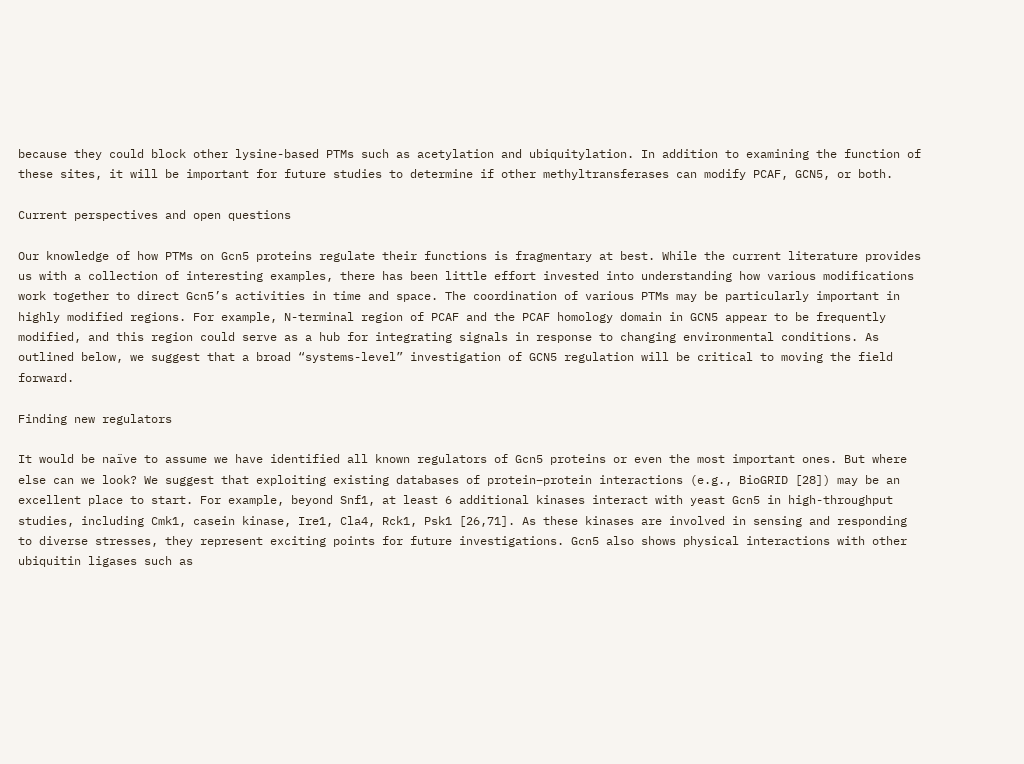because they could block other lysine-based PTMs such as acetylation and ubiquitylation. In addition to examining the function of these sites, it will be important for future studies to determine if other methyltransferases can modify PCAF, GCN5, or both.

Current perspectives and open questions

Our knowledge of how PTMs on Gcn5 proteins regulate their functions is fragmentary at best. While the current literature provides us with a collection of interesting examples, there has been little effort invested into understanding how various modifications work together to direct Gcn5’s activities in time and space. The coordination of various PTMs may be particularly important in highly modified regions. For example, N-terminal region of PCAF and the PCAF homology domain in GCN5 appear to be frequently modified, and this region could serve as a hub for integrating signals in response to changing environmental conditions. As outlined below, we suggest that a broad “systems-level” investigation of GCN5 regulation will be critical to moving the field forward.

Finding new regulators

It would be naïve to assume we have identified all known regulators of Gcn5 proteins or even the most important ones. But where else can we look? We suggest that exploiting existing databases of protein–protein interactions (e.g., BioGRID [28]) may be an excellent place to start. For example, beyond Snf1, at least 6 additional kinases interact with yeast Gcn5 in high-throughput studies, including Cmk1, casein kinase, Ire1, Cla4, Rck1, Psk1 [26,71]. As these kinases are involved in sensing and responding to diverse stresses, they represent exciting points for future investigations. Gcn5 also shows physical interactions with other ubiquitin ligases such as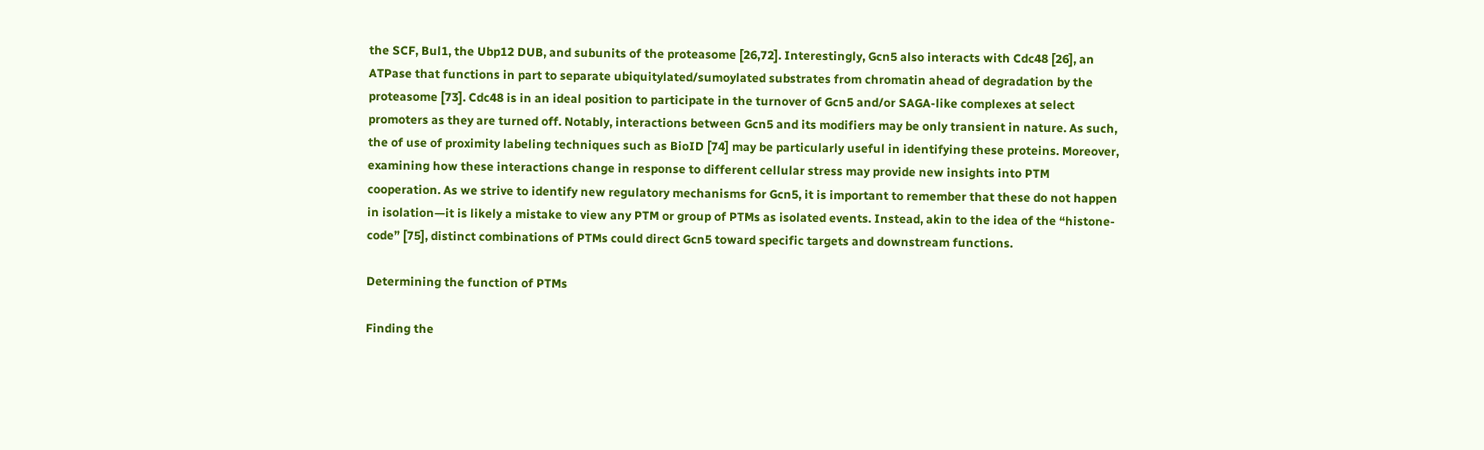the SCF, Bul1, the Ubp12 DUB, and subunits of the proteasome [26,72]. Interestingly, Gcn5 also interacts with Cdc48 [26], an ATPase that functions in part to separate ubiquitylated/sumoylated substrates from chromatin ahead of degradation by the proteasome [73]. Cdc48 is in an ideal position to participate in the turnover of Gcn5 and/or SAGA-like complexes at select promoters as they are turned off. Notably, interactions between Gcn5 and its modifiers may be only transient in nature. As such, the of use of proximity labeling techniques such as BioID [74] may be particularly useful in identifying these proteins. Moreover, examining how these interactions change in response to different cellular stress may provide new insights into PTM cooperation. As we strive to identify new regulatory mechanisms for Gcn5, it is important to remember that these do not happen in isolation—it is likely a mistake to view any PTM or group of PTMs as isolated events. Instead, akin to the idea of the “histone-code” [75], distinct combinations of PTMs could direct Gcn5 toward specific targets and downstream functions.

Determining the function of PTMs

Finding the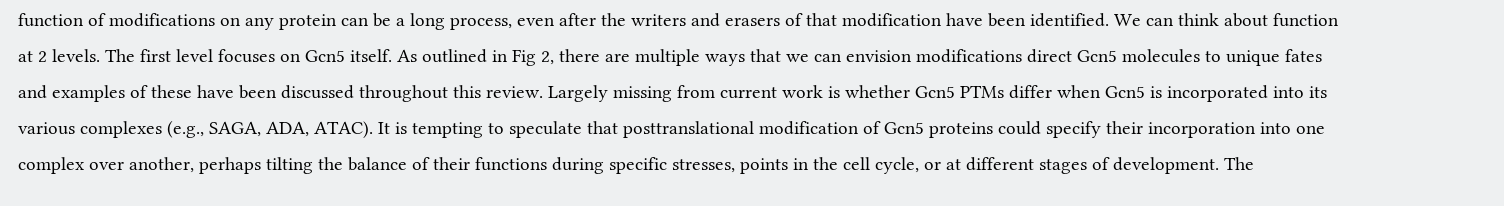function of modifications on any protein can be a long process, even after the writers and erasers of that modification have been identified. We can think about function at 2 levels. The first level focuses on Gcn5 itself. As outlined in Fig 2, there are multiple ways that we can envision modifications direct Gcn5 molecules to unique fates and examples of these have been discussed throughout this review. Largely missing from current work is whether Gcn5 PTMs differ when Gcn5 is incorporated into its various complexes (e.g., SAGA, ADA, ATAC). It is tempting to speculate that posttranslational modification of Gcn5 proteins could specify their incorporation into one complex over another, perhaps tilting the balance of their functions during specific stresses, points in the cell cycle, or at different stages of development. The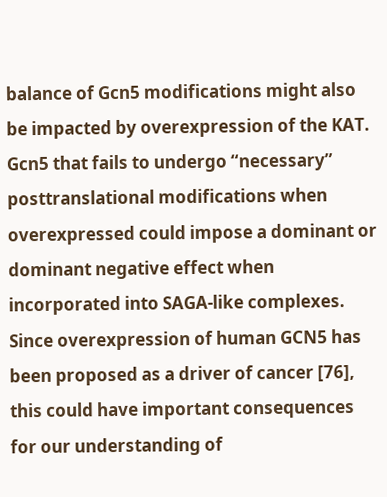balance of Gcn5 modifications might also be impacted by overexpression of the KAT. Gcn5 that fails to undergo “necessary” posttranslational modifications when overexpressed could impose a dominant or dominant negative effect when incorporated into SAGA-like complexes. Since overexpression of human GCN5 has been proposed as a driver of cancer [76], this could have important consequences for our understanding of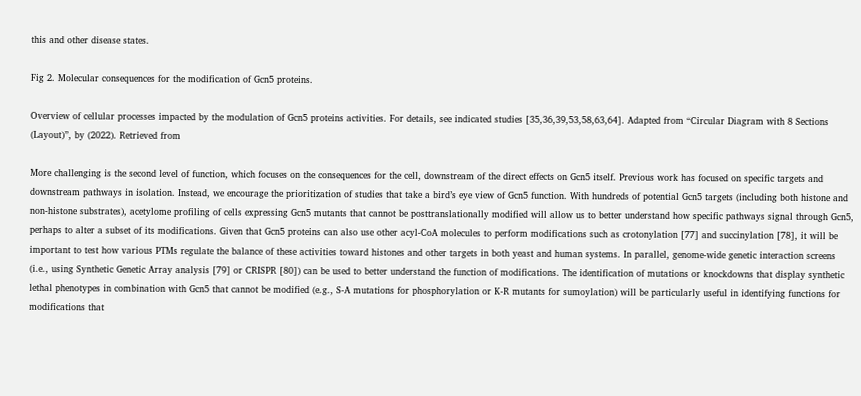this and other disease states.

Fig 2. Molecular consequences for the modification of Gcn5 proteins.

Overview of cellular processes impacted by the modulation of Gcn5 proteins activities. For details, see indicated studies [35,36,39,53,58,63,64]. Adapted from “Circular Diagram with 8 Sections (Layout)”, by (2022). Retrieved from

More challenging is the second level of function, which focuses on the consequences for the cell, downstream of the direct effects on Gcn5 itself. Previous work has focused on specific targets and downstream pathways in isolation. Instead, we encourage the prioritization of studies that take a bird’s eye view of Gcn5 function. With hundreds of potential Gcn5 targets (including both histone and non-histone substrates), acetylome profiling of cells expressing Gcn5 mutants that cannot be posttranslationally modified will allow us to better understand how specific pathways signal through Gcn5, perhaps to alter a subset of its modifications. Given that Gcn5 proteins can also use other acyl-CoA molecules to perform modifications such as crotonylation [77] and succinylation [78], it will be important to test how various PTMs regulate the balance of these activities toward histones and other targets in both yeast and human systems. In parallel, genome-wide genetic interaction screens (i.e., using Synthetic Genetic Array analysis [79] or CRISPR [80]) can be used to better understand the function of modifications. The identification of mutations or knockdowns that display synthetic lethal phenotypes in combination with Gcn5 that cannot be modified (e.g., S-A mutations for phosphorylation or K-R mutants for sumoylation) will be particularly useful in identifying functions for modifications that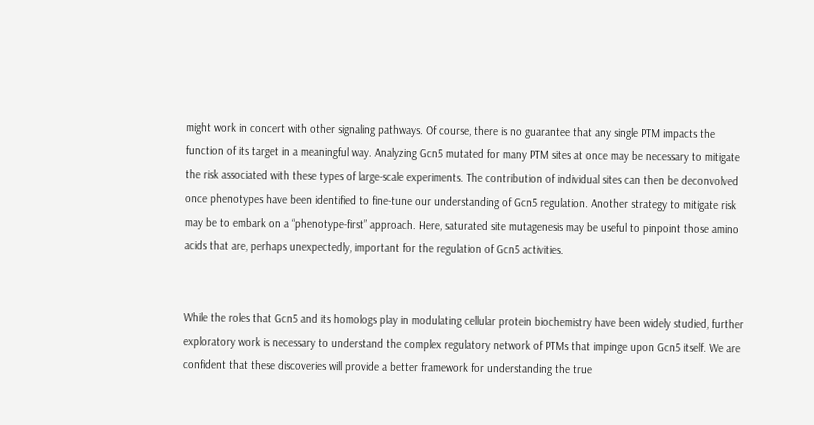might work in concert with other signaling pathways. Of course, there is no guarantee that any single PTM impacts the function of its target in a meaningful way. Analyzing Gcn5 mutated for many PTM sites at once may be necessary to mitigate the risk associated with these types of large-scale experiments. The contribution of individual sites can then be deconvolved once phenotypes have been identified to fine-tune our understanding of Gcn5 regulation. Another strategy to mitigate risk may be to embark on a “phenotype-first” approach. Here, saturated site mutagenesis may be useful to pinpoint those amino acids that are, perhaps unexpectedly, important for the regulation of Gcn5 activities.


While the roles that Gcn5 and its homologs play in modulating cellular protein biochemistry have been widely studied, further exploratory work is necessary to understand the complex regulatory network of PTMs that impinge upon Gcn5 itself. We are confident that these discoveries will provide a better framework for understanding the true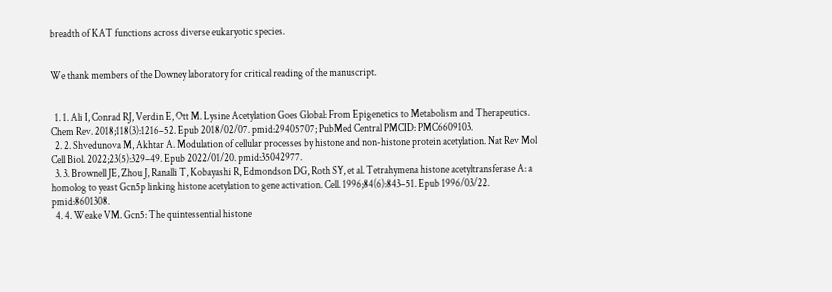breadth of KAT functions across diverse eukaryotic species.


We thank members of the Downey laboratory for critical reading of the manuscript.


  1. 1. Ali I, Conrad RJ, Verdin E, Ott M. Lysine Acetylation Goes Global: From Epigenetics to Metabolism and Therapeutics. Chem Rev. 2018;118(3):1216–52. Epub 2018/02/07. pmid:29405707; PubMed Central PMCID: PMC6609103.
  2. 2. Shvedunova M, Akhtar A. Modulation of cellular processes by histone and non-histone protein acetylation. Nat Rev Mol Cell Biol. 2022;23(5):329–49. Epub 2022/01/20. pmid:35042977.
  3. 3. Brownell JE, Zhou J, Ranalli T, Kobayashi R, Edmondson DG, Roth SY, et al. Tetrahymena histone acetyltransferase A: a homolog to yeast Gcn5p linking histone acetylation to gene activation. Cell. 1996;84(6):843–51. Epub 1996/03/22. pmid:8601308.
  4. 4. Weake VM. Gcn5: The quintessential histone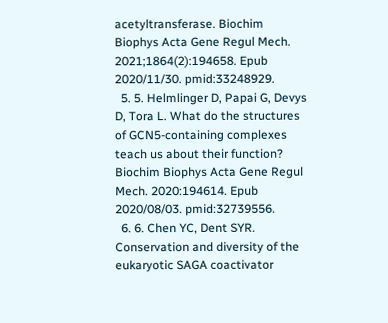acetyltransferase. Biochim Biophys Acta Gene Regul Mech. 2021;1864(2):194658. Epub 2020/11/30. pmid:33248929.
  5. 5. Helmlinger D, Papai G, Devys D, Tora L. What do the structures of GCN5-containing complexes teach us about their function? Biochim Biophys Acta Gene Regul Mech. 2020:194614. Epub 2020/08/03. pmid:32739556.
  6. 6. Chen YC, Dent SYR. Conservation and diversity of the eukaryotic SAGA coactivator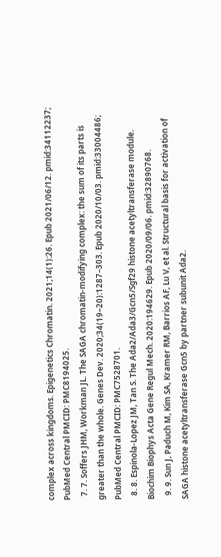complex across kingdoms. Epigenetics Chromatin. 2021;14(1):26. Epub 2021/06/12. pmid:34112237; PubMed Central PMCID: PMC8194025.
  7. 7. Soffers JHM, Workman JL. The SAGA chromatin-modifying complex: the sum of its parts is greater than the whole. Genes Dev. 2020;34(19–20):1287–303. Epub 2020/10/03. pmid:33004486; PubMed Central PMCID: PMC7528701.
  8. 8. Espinola-Lopez JM, Tan S. The Ada2/Ada3/Gcn5/Sgf29 histone acetyltransferase module. Biochim Biophys Acta Gene Regul Mech. 2020:194629. Epub 2020/09/06. pmid:32890768.
  9. 9. Sun J, Paduch M, Kim SA, Kramer RM, Barrios AF, Lu V, et al. Structural basis for activation of SAGA histone acetyltransferase Gcn5 by partner subunit Ada2.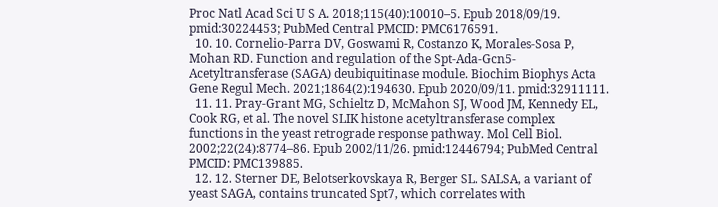Proc Natl Acad Sci U S A. 2018;115(40):10010–5. Epub 2018/09/19. pmid:30224453; PubMed Central PMCID: PMC6176591.
  10. 10. Cornelio-Parra DV, Goswami R, Costanzo K, Morales-Sosa P, Mohan RD. Function and regulation of the Spt-Ada-Gcn5-Acetyltransferase (SAGA) deubiquitinase module. Biochim Biophys Acta Gene Regul Mech. 2021;1864(2):194630. Epub 2020/09/11. pmid:32911111.
  11. 11. Pray-Grant MG, Schieltz D, McMahon SJ, Wood JM, Kennedy EL, Cook RG, et al. The novel SLIK histone acetyltransferase complex functions in the yeast retrograde response pathway. Mol Cell Biol. 2002;22(24):8774–86. Epub 2002/11/26. pmid:12446794; PubMed Central PMCID: PMC139885.
  12. 12. Sterner DE, Belotserkovskaya R, Berger SL. SALSA, a variant of yeast SAGA, contains truncated Spt7, which correlates with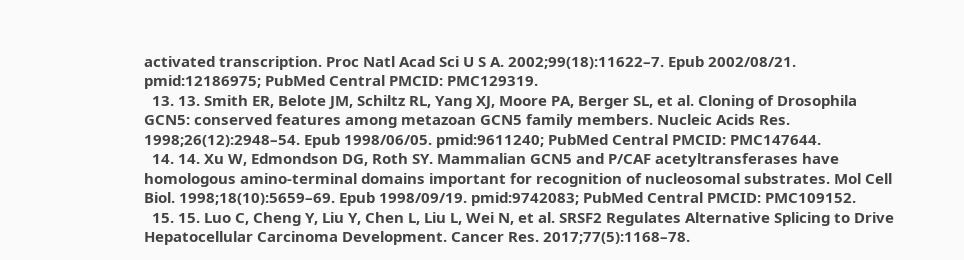activated transcription. Proc Natl Acad Sci U S A. 2002;99(18):11622–7. Epub 2002/08/21. pmid:12186975; PubMed Central PMCID: PMC129319.
  13. 13. Smith ER, Belote JM, Schiltz RL, Yang XJ, Moore PA, Berger SL, et al. Cloning of Drosophila GCN5: conserved features among metazoan GCN5 family members. Nucleic Acids Res. 1998;26(12):2948–54. Epub 1998/06/05. pmid:9611240; PubMed Central PMCID: PMC147644.
  14. 14. Xu W, Edmondson DG, Roth SY. Mammalian GCN5 and P/CAF acetyltransferases have homologous amino-terminal domains important for recognition of nucleosomal substrates. Mol Cell Biol. 1998;18(10):5659–69. Epub 1998/09/19. pmid:9742083; PubMed Central PMCID: PMC109152.
  15. 15. Luo C, Cheng Y, Liu Y, Chen L, Liu L, Wei N, et al. SRSF2 Regulates Alternative Splicing to Drive Hepatocellular Carcinoma Development. Cancer Res. 2017;77(5):1168–78.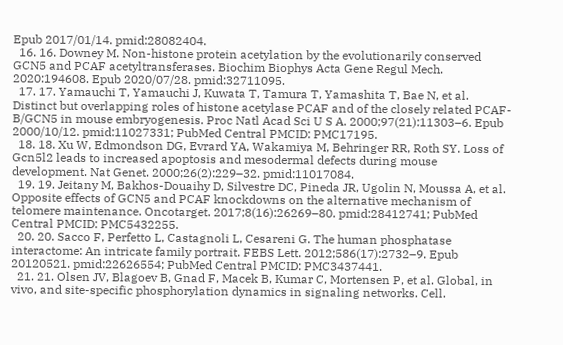Epub 2017/01/14. pmid:28082404.
  16. 16. Downey M. Non-histone protein acetylation by the evolutionarily conserved GCN5 and PCAF acetyltransferases. Biochim Biophys Acta Gene Regul Mech. 2020:194608. Epub 2020/07/28. pmid:32711095.
  17. 17. Yamauchi T, Yamauchi J, Kuwata T, Tamura T, Yamashita T, Bae N, et al. Distinct but overlapping roles of histone acetylase PCAF and of the closely related PCAF-B/GCN5 in mouse embryogenesis. Proc Natl Acad Sci U S A. 2000;97(21):11303–6. Epub 2000/10/12. pmid:11027331; PubMed Central PMCID: PMC17195.
  18. 18. Xu W, Edmondson DG, Evrard YA, Wakamiya M, Behringer RR, Roth SY. Loss of Gcn5l2 leads to increased apoptosis and mesodermal defects during mouse development. Nat Genet. 2000;26(2):229–32. pmid:11017084.
  19. 19. Jeitany M, Bakhos-Douaihy D, Silvestre DC, Pineda JR, Ugolin N, Moussa A, et al. Opposite effects of GCN5 and PCAF knockdowns on the alternative mechanism of telomere maintenance. Oncotarget. 2017;8(16):26269–80. pmid:28412741; PubMed Central PMCID: PMC5432255.
  20. 20. Sacco F, Perfetto L, Castagnoli L, Cesareni G. The human phosphatase interactome: An intricate family portrait. FEBS Lett. 2012;586(17):2732–9. Epub 20120521. pmid:22626554; PubMed Central PMCID: PMC3437441.
  21. 21. Olsen JV, Blagoev B, Gnad F, Macek B, Kumar C, Mortensen P, et al. Global, in vivo, and site-specific phosphorylation dynamics in signaling networks. Cell.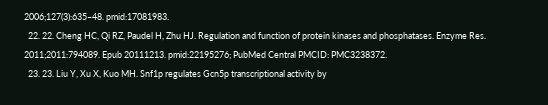2006;127(3):635–48. pmid:17081983.
  22. 22. Cheng HC, Qi RZ, Paudel H, Zhu HJ. Regulation and function of protein kinases and phosphatases. Enzyme Res. 2011;2011:794089. Epub 20111213. pmid:22195276; PubMed Central PMCID: PMC3238372.
  23. 23. Liu Y, Xu X, Kuo MH. Snf1p regulates Gcn5p transcriptional activity by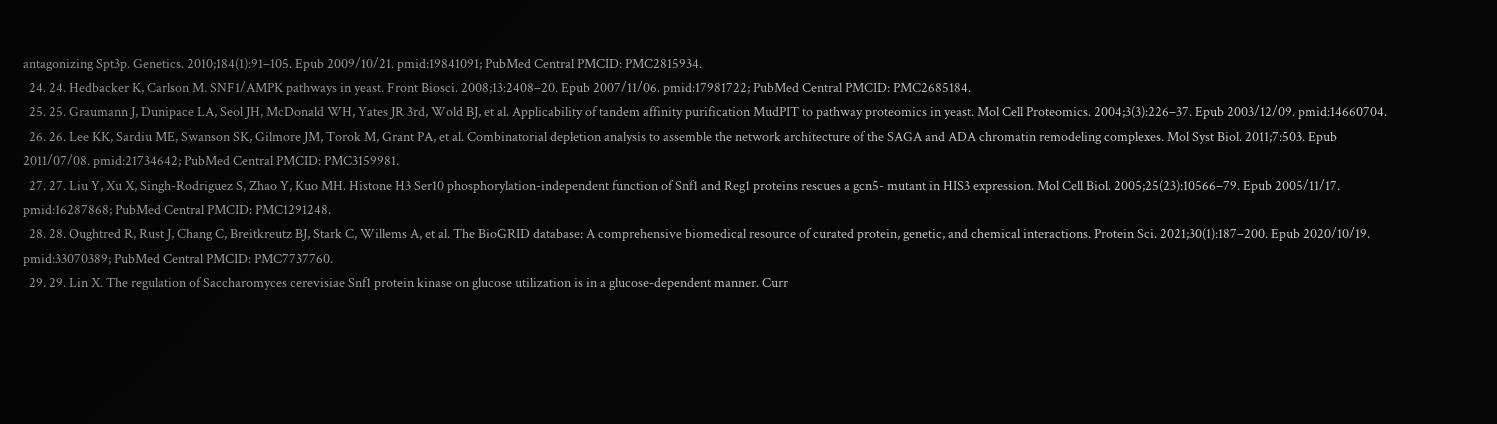antagonizing Spt3p. Genetics. 2010;184(1):91–105. Epub 2009/10/21. pmid:19841091; PubMed Central PMCID: PMC2815934.
  24. 24. Hedbacker K, Carlson M. SNF1/AMPK pathways in yeast. Front Biosci. 2008;13:2408–20. Epub 2007/11/06. pmid:17981722; PubMed Central PMCID: PMC2685184.
  25. 25. Graumann J, Dunipace LA, Seol JH, McDonald WH, Yates JR 3rd, Wold BJ, et al. Applicability of tandem affinity purification MudPIT to pathway proteomics in yeast. Mol Cell Proteomics. 2004;3(3):226–37. Epub 2003/12/09. pmid:14660704.
  26. 26. Lee KK, Sardiu ME, Swanson SK, Gilmore JM, Torok M, Grant PA, et al. Combinatorial depletion analysis to assemble the network architecture of the SAGA and ADA chromatin remodeling complexes. Mol Syst Biol. 2011;7:503. Epub 2011/07/08. pmid:21734642; PubMed Central PMCID: PMC3159981.
  27. 27. Liu Y, Xu X, Singh-Rodriguez S, Zhao Y, Kuo MH. Histone H3 Ser10 phosphorylation-independent function of Snf1 and Reg1 proteins rescues a gcn5- mutant in HIS3 expression. Mol Cell Biol. 2005;25(23):10566–79. Epub 2005/11/17. pmid:16287868; PubMed Central PMCID: PMC1291248.
  28. 28. Oughtred R, Rust J, Chang C, Breitkreutz BJ, Stark C, Willems A, et al. The BioGRID database: A comprehensive biomedical resource of curated protein, genetic, and chemical interactions. Protein Sci. 2021;30(1):187–200. Epub 2020/10/19. pmid:33070389; PubMed Central PMCID: PMC7737760.
  29. 29. Lin X. The regulation of Saccharomyces cerevisiae Snf1 protein kinase on glucose utilization is in a glucose-dependent manner. Curr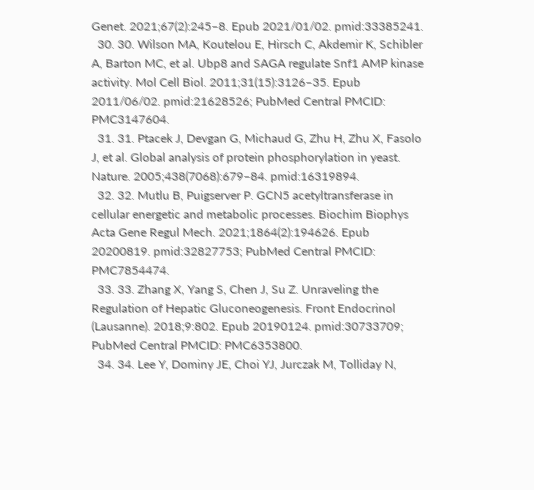Genet. 2021;67(2):245–8. Epub 2021/01/02. pmid:33385241.
  30. 30. Wilson MA, Koutelou E, Hirsch C, Akdemir K, Schibler A, Barton MC, et al. Ubp8 and SAGA regulate Snf1 AMP kinase activity. Mol Cell Biol. 2011;31(15):3126–35. Epub 2011/06/02. pmid:21628526; PubMed Central PMCID: PMC3147604.
  31. 31. Ptacek J, Devgan G, Michaud G, Zhu H, Zhu X, Fasolo J, et al. Global analysis of protein phosphorylation in yeast. Nature. 2005;438(7068):679–84. pmid:16319894.
  32. 32. Mutlu B, Puigserver P. GCN5 acetyltransferase in cellular energetic and metabolic processes. Biochim Biophys Acta Gene Regul Mech. 2021;1864(2):194626. Epub 20200819. pmid:32827753; PubMed Central PMCID: PMC7854474.
  33. 33. Zhang X, Yang S, Chen J, Su Z. Unraveling the Regulation of Hepatic Gluconeogenesis. Front Endocrinol (Lausanne). 2018;9:802. Epub 20190124. pmid:30733709; PubMed Central PMCID: PMC6353800.
  34. 34. Lee Y, Dominy JE, Choi YJ, Jurczak M, Tolliday N,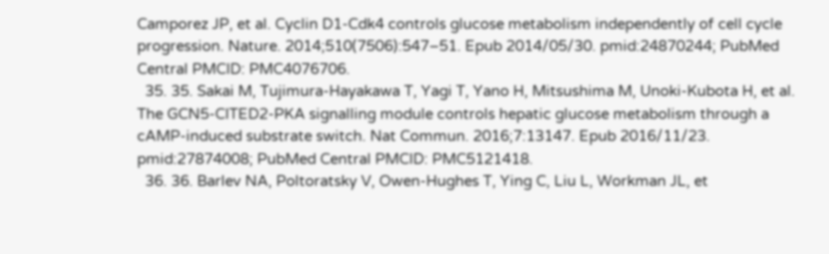Camporez JP, et al. Cyclin D1-Cdk4 controls glucose metabolism independently of cell cycle progression. Nature. 2014;510(7506):547–51. Epub 2014/05/30. pmid:24870244; PubMed Central PMCID: PMC4076706.
  35. 35. Sakai M, Tujimura-Hayakawa T, Yagi T, Yano H, Mitsushima M, Unoki-Kubota H, et al. The GCN5-CITED2-PKA signalling module controls hepatic glucose metabolism through a cAMP-induced substrate switch. Nat Commun. 2016;7:13147. Epub 2016/11/23. pmid:27874008; PubMed Central PMCID: PMC5121418.
  36. 36. Barlev NA, Poltoratsky V, Owen-Hughes T, Ying C, Liu L, Workman JL, et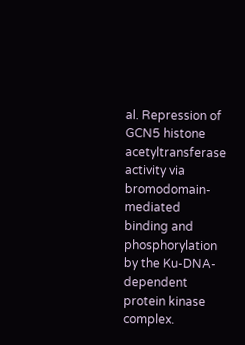al. Repression of GCN5 histone acetyltransferase activity via bromodomain-mediated binding and phosphorylation by the Ku-DNA-dependent protein kinase complex.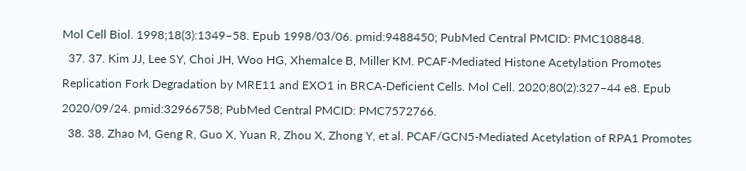Mol Cell Biol. 1998;18(3):1349–58. Epub 1998/03/06. pmid:9488450; PubMed Central PMCID: PMC108848.
  37. 37. Kim JJ, Lee SY, Choi JH, Woo HG, Xhemalce B, Miller KM. PCAF-Mediated Histone Acetylation Promotes Replication Fork Degradation by MRE11 and EXO1 in BRCA-Deficient Cells. Mol Cell. 2020;80(2):327–44 e8. Epub 2020/09/24. pmid:32966758; PubMed Central PMCID: PMC7572766.
  38. 38. Zhao M, Geng R, Guo X, Yuan R, Zhou X, Zhong Y, et al. PCAF/GCN5-Mediated Acetylation of RPA1 Promotes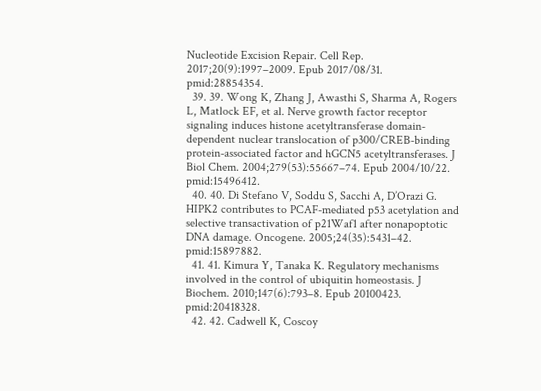Nucleotide Excision Repair. Cell Rep. 2017;20(9):1997–2009. Epub 2017/08/31. pmid:28854354.
  39. 39. Wong K, Zhang J, Awasthi S, Sharma A, Rogers L, Matlock EF, et al. Nerve growth factor receptor signaling induces histone acetyltransferase domain-dependent nuclear translocation of p300/CREB-binding protein-associated factor and hGCN5 acetyltransferases. J Biol Chem. 2004;279(53):55667–74. Epub 2004/10/22. pmid:15496412.
  40. 40. Di Stefano V, Soddu S, Sacchi A, D’Orazi G. HIPK2 contributes to PCAF-mediated p53 acetylation and selective transactivation of p21Waf1 after nonapoptotic DNA damage. Oncogene. 2005;24(35):5431–42. pmid:15897882.
  41. 41. Kimura Y, Tanaka K. Regulatory mechanisms involved in the control of ubiquitin homeostasis. J Biochem. 2010;147(6):793–8. Epub 20100423. pmid:20418328.
  42. 42. Cadwell K, Coscoy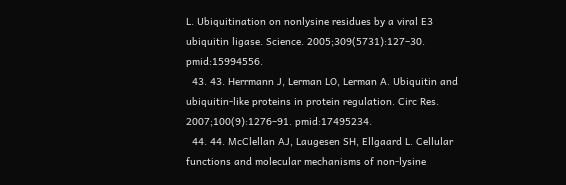L. Ubiquitination on nonlysine residues by a viral E3 ubiquitin ligase. Science. 2005;309(5731):127–30. pmid:15994556.
  43. 43. Herrmann J, Lerman LO, Lerman A. Ubiquitin and ubiquitin-like proteins in protein regulation. Circ Res. 2007;100(9):1276–91. pmid:17495234.
  44. 44. McClellan AJ, Laugesen SH, Ellgaard L. Cellular functions and molecular mechanisms of non-lysine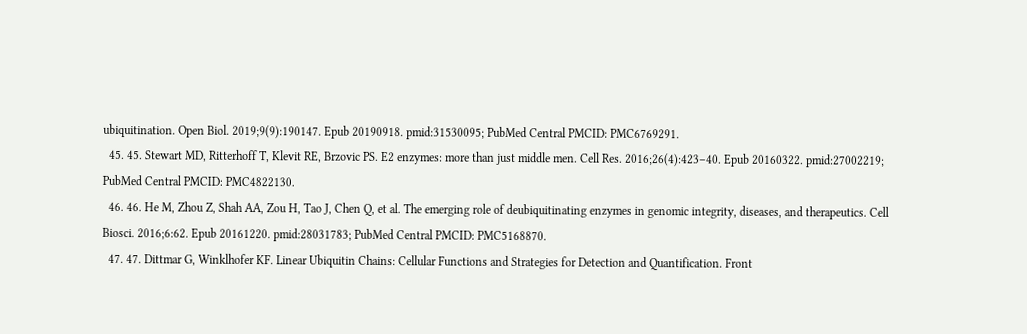ubiquitination. Open Biol. 2019;9(9):190147. Epub 20190918. pmid:31530095; PubMed Central PMCID: PMC6769291.
  45. 45. Stewart MD, Ritterhoff T, Klevit RE, Brzovic PS. E2 enzymes: more than just middle men. Cell Res. 2016;26(4):423–40. Epub 20160322. pmid:27002219; PubMed Central PMCID: PMC4822130.
  46. 46. He M, Zhou Z, Shah AA, Zou H, Tao J, Chen Q, et al. The emerging role of deubiquitinating enzymes in genomic integrity, diseases, and therapeutics. Cell Biosci. 2016;6:62. Epub 20161220. pmid:28031783; PubMed Central PMCID: PMC5168870.
  47. 47. Dittmar G, Winklhofer KF. Linear Ubiquitin Chains: Cellular Functions and Strategies for Detection and Quantification. Front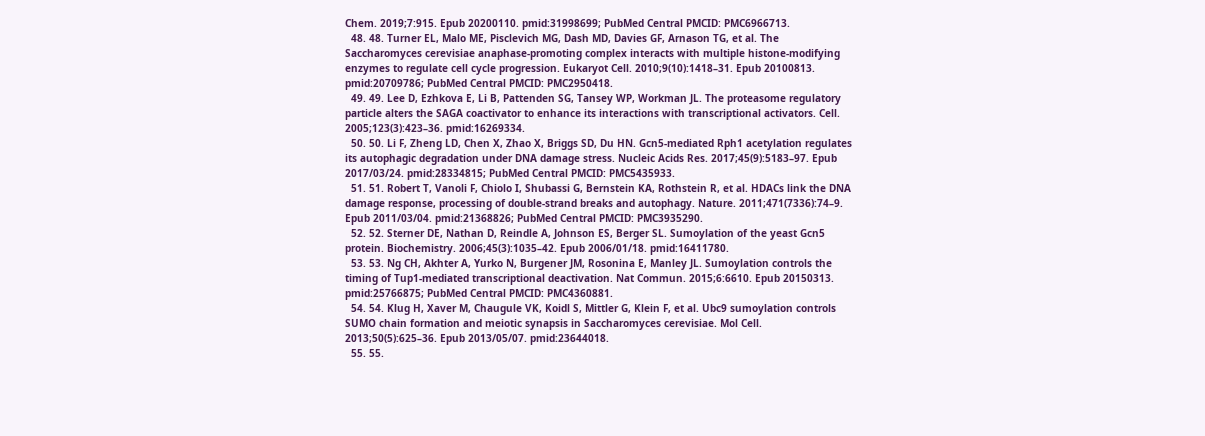Chem. 2019;7:915. Epub 20200110. pmid:31998699; PubMed Central PMCID: PMC6966713.
  48. 48. Turner EL, Malo ME, Pisclevich MG, Dash MD, Davies GF, Arnason TG, et al. The Saccharomyces cerevisiae anaphase-promoting complex interacts with multiple histone-modifying enzymes to regulate cell cycle progression. Eukaryot Cell. 2010;9(10):1418–31. Epub 20100813. pmid:20709786; PubMed Central PMCID: PMC2950418.
  49. 49. Lee D, Ezhkova E, Li B, Pattenden SG, Tansey WP, Workman JL. The proteasome regulatory particle alters the SAGA coactivator to enhance its interactions with transcriptional activators. Cell. 2005;123(3):423–36. pmid:16269334.
  50. 50. Li F, Zheng LD, Chen X, Zhao X, Briggs SD, Du HN. Gcn5-mediated Rph1 acetylation regulates its autophagic degradation under DNA damage stress. Nucleic Acids Res. 2017;45(9):5183–97. Epub 2017/03/24. pmid:28334815; PubMed Central PMCID: PMC5435933.
  51. 51. Robert T, Vanoli F, Chiolo I, Shubassi G, Bernstein KA, Rothstein R, et al. HDACs link the DNA damage response, processing of double-strand breaks and autophagy. Nature. 2011;471(7336):74–9. Epub 2011/03/04. pmid:21368826; PubMed Central PMCID: PMC3935290.
  52. 52. Sterner DE, Nathan D, Reindle A, Johnson ES, Berger SL. Sumoylation of the yeast Gcn5 protein. Biochemistry. 2006;45(3):1035–42. Epub 2006/01/18. pmid:16411780.
  53. 53. Ng CH, Akhter A, Yurko N, Burgener JM, Rosonina E, Manley JL. Sumoylation controls the timing of Tup1-mediated transcriptional deactivation. Nat Commun. 2015;6:6610. Epub 20150313. pmid:25766875; PubMed Central PMCID: PMC4360881.
  54. 54. Klug H, Xaver M, Chaugule VK, Koidl S, Mittler G, Klein F, et al. Ubc9 sumoylation controls SUMO chain formation and meiotic synapsis in Saccharomyces cerevisiae. Mol Cell. 2013;50(5):625–36. Epub 2013/05/07. pmid:23644018.
  55. 55.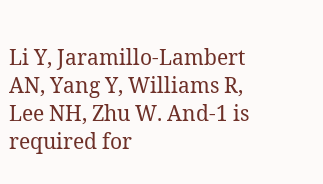Li Y, Jaramillo-Lambert AN, Yang Y, Williams R, Lee NH, Zhu W. And-1 is required for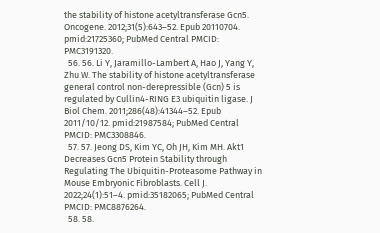the stability of histone acetyltransferase Gcn5. Oncogene. 2012;31(5):643–52. Epub 20110704. pmid:21725360; PubMed Central PMCID: PMC3191320.
  56. 56. Li Y, Jaramillo-Lambert A, Hao J, Yang Y, Zhu W. The stability of histone acetyltransferase general control non-derepressible (Gcn) 5 is regulated by Cullin4-RING E3 ubiquitin ligase. J Biol Chem. 2011;286(48):41344–52. Epub 2011/10/12. pmid:21987584; PubMed Central PMCID: PMC3308846.
  57. 57. Jeong DS, Kim YC, Oh JH, Kim MH. Akt1 Decreases Gcn5 Protein Stability through Regulating The Ubiquitin-Proteasome Pathway in Mouse Embryonic Fibroblasts. Cell J. 2022;24(1):51–4. pmid:35182065; PubMed Central PMCID: PMC8876264.
  58. 58.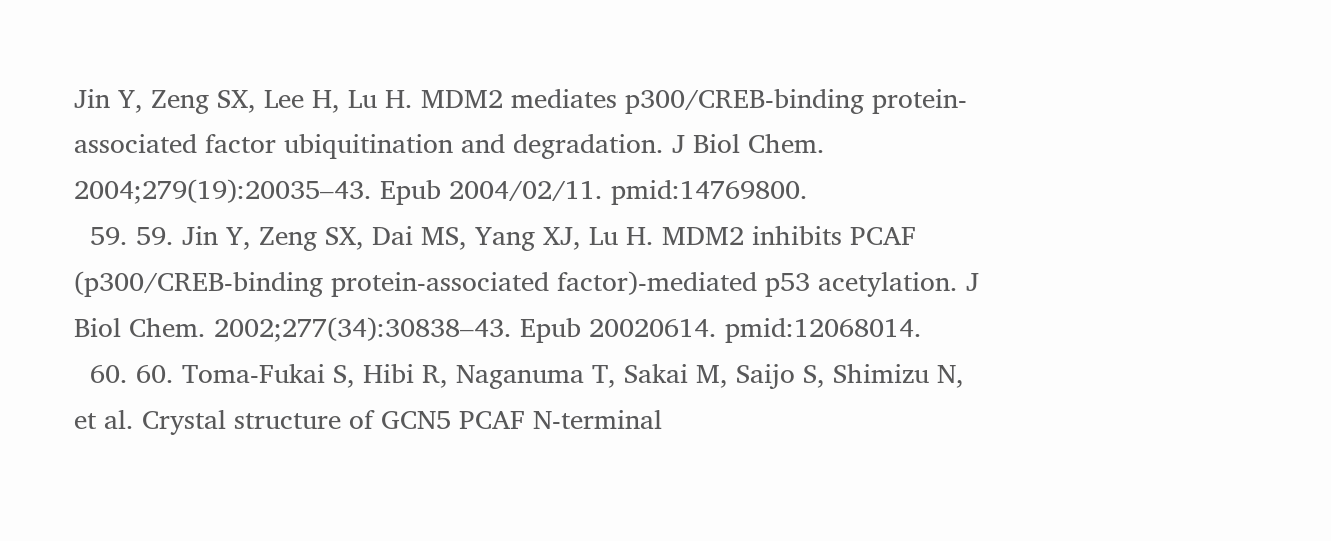Jin Y, Zeng SX, Lee H, Lu H. MDM2 mediates p300/CREB-binding protein-associated factor ubiquitination and degradation. J Biol Chem. 2004;279(19):20035–43. Epub 2004/02/11. pmid:14769800.
  59. 59. Jin Y, Zeng SX, Dai MS, Yang XJ, Lu H. MDM2 inhibits PCAF (p300/CREB-binding protein-associated factor)-mediated p53 acetylation. J Biol Chem. 2002;277(34):30838–43. Epub 20020614. pmid:12068014.
  60. 60. Toma-Fukai S, Hibi R, Naganuma T, Sakai M, Saijo S, Shimizu N, et al. Crystal structure of GCN5 PCAF N-terminal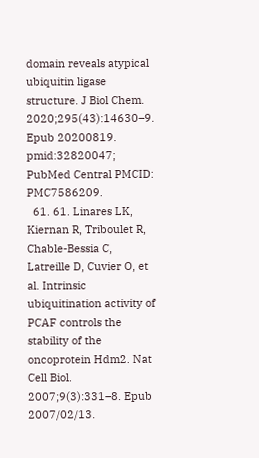domain reveals atypical ubiquitin ligase structure. J Biol Chem. 2020;295(43):14630–9. Epub 20200819. pmid:32820047; PubMed Central PMCID: PMC7586209.
  61. 61. Linares LK, Kiernan R, Triboulet R, Chable-Bessia C, Latreille D, Cuvier O, et al. Intrinsic ubiquitination activity of PCAF controls the stability of the oncoprotein Hdm2. Nat Cell Biol. 2007;9(3):331–8. Epub 2007/02/13.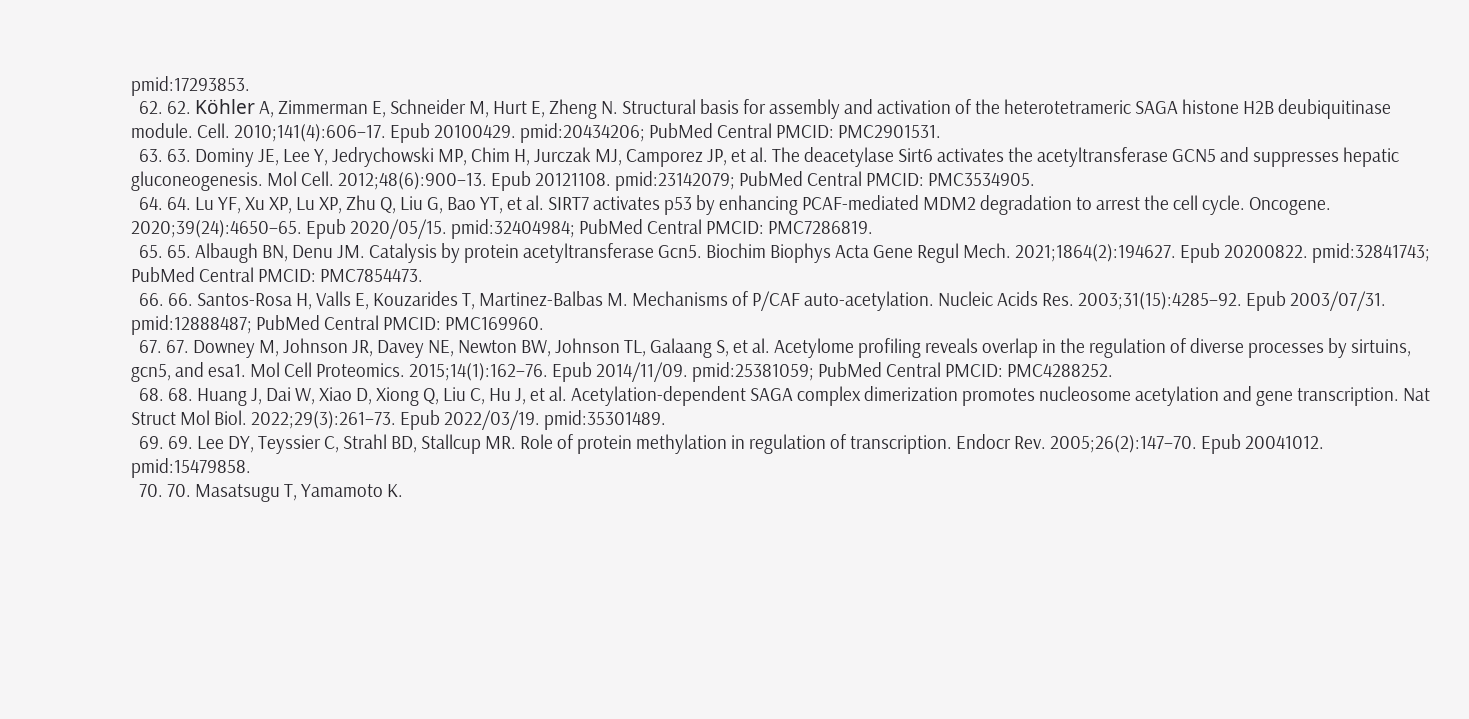pmid:17293853.
  62. 62. Köhler A, Zimmerman E, Schneider M, Hurt E, Zheng N. Structural basis for assembly and activation of the heterotetrameric SAGA histone H2B deubiquitinase module. Cell. 2010;141(4):606–17. Epub 20100429. pmid:20434206; PubMed Central PMCID: PMC2901531.
  63. 63. Dominy JE, Lee Y, Jedrychowski MP, Chim H, Jurczak MJ, Camporez JP, et al. The deacetylase Sirt6 activates the acetyltransferase GCN5 and suppresses hepatic gluconeogenesis. Mol Cell. 2012;48(6):900–13. Epub 20121108. pmid:23142079; PubMed Central PMCID: PMC3534905.
  64. 64. Lu YF, Xu XP, Lu XP, Zhu Q, Liu G, Bao YT, et al. SIRT7 activates p53 by enhancing PCAF-mediated MDM2 degradation to arrest the cell cycle. Oncogene. 2020;39(24):4650–65. Epub 2020/05/15. pmid:32404984; PubMed Central PMCID: PMC7286819.
  65. 65. Albaugh BN, Denu JM. Catalysis by protein acetyltransferase Gcn5. Biochim Biophys Acta Gene Regul Mech. 2021;1864(2):194627. Epub 20200822. pmid:32841743; PubMed Central PMCID: PMC7854473.
  66. 66. Santos-Rosa H, Valls E, Kouzarides T, Martinez-Balbas M. Mechanisms of P/CAF auto-acetylation. Nucleic Acids Res. 2003;31(15):4285–92. Epub 2003/07/31. pmid:12888487; PubMed Central PMCID: PMC169960.
  67. 67. Downey M, Johnson JR, Davey NE, Newton BW, Johnson TL, Galaang S, et al. Acetylome profiling reveals overlap in the regulation of diverse processes by sirtuins, gcn5, and esa1. Mol Cell Proteomics. 2015;14(1):162–76. Epub 2014/11/09. pmid:25381059; PubMed Central PMCID: PMC4288252.
  68. 68. Huang J, Dai W, Xiao D, Xiong Q, Liu C, Hu J, et al. Acetylation-dependent SAGA complex dimerization promotes nucleosome acetylation and gene transcription. Nat Struct Mol Biol. 2022;29(3):261–73. Epub 2022/03/19. pmid:35301489.
  69. 69. Lee DY, Teyssier C, Strahl BD, Stallcup MR. Role of protein methylation in regulation of transcription. Endocr Rev. 2005;26(2):147–70. Epub 20041012. pmid:15479858.
  70. 70. Masatsugu T, Yamamoto K.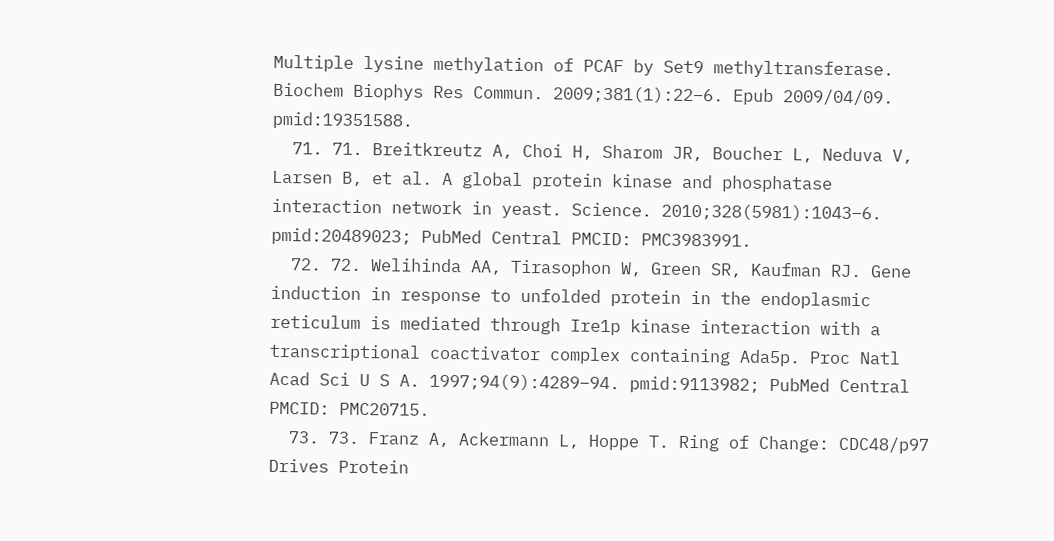Multiple lysine methylation of PCAF by Set9 methyltransferase. Biochem Biophys Res Commun. 2009;381(1):22–6. Epub 2009/04/09. pmid:19351588.
  71. 71. Breitkreutz A, Choi H, Sharom JR, Boucher L, Neduva V, Larsen B, et al. A global protein kinase and phosphatase interaction network in yeast. Science. 2010;328(5981):1043–6. pmid:20489023; PubMed Central PMCID: PMC3983991.
  72. 72. Welihinda AA, Tirasophon W, Green SR, Kaufman RJ. Gene induction in response to unfolded protein in the endoplasmic reticulum is mediated through Ire1p kinase interaction with a transcriptional coactivator complex containing Ada5p. Proc Natl Acad Sci U S A. 1997;94(9):4289–94. pmid:9113982; PubMed Central PMCID: PMC20715.
  73. 73. Franz A, Ackermann L, Hoppe T. Ring of Change: CDC48/p97 Drives Protein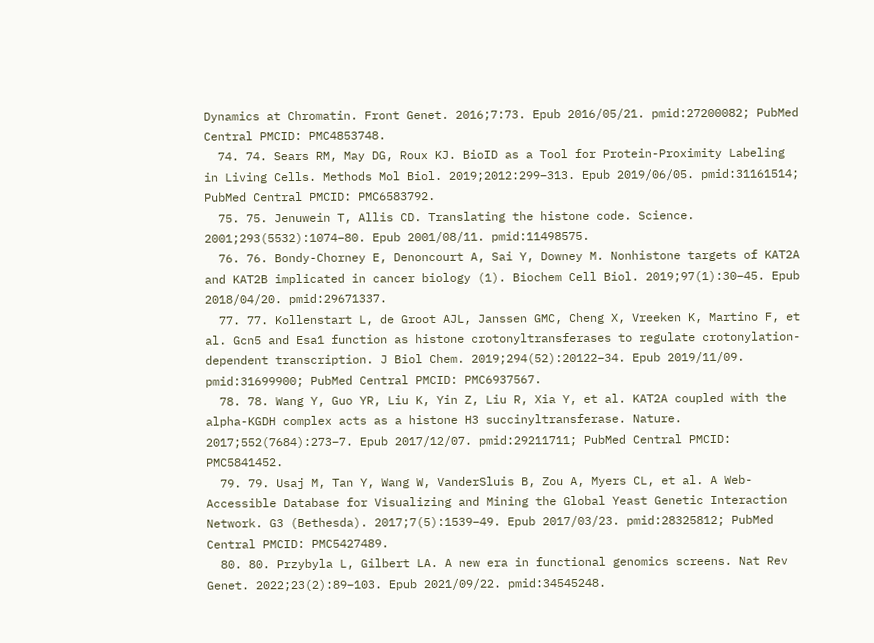Dynamics at Chromatin. Front Genet. 2016;7:73. Epub 2016/05/21. pmid:27200082; PubMed Central PMCID: PMC4853748.
  74. 74. Sears RM, May DG, Roux KJ. BioID as a Tool for Protein-Proximity Labeling in Living Cells. Methods Mol Biol. 2019;2012:299–313. Epub 2019/06/05. pmid:31161514; PubMed Central PMCID: PMC6583792.
  75. 75. Jenuwein T, Allis CD. Translating the histone code. Science. 2001;293(5532):1074–80. Epub 2001/08/11. pmid:11498575.
  76. 76. Bondy-Chorney E, Denoncourt A, Sai Y, Downey M. Nonhistone targets of KAT2A and KAT2B implicated in cancer biology (1). Biochem Cell Biol. 2019;97(1):30–45. Epub 2018/04/20. pmid:29671337.
  77. 77. Kollenstart L, de Groot AJL, Janssen GMC, Cheng X, Vreeken K, Martino F, et al. Gcn5 and Esa1 function as histone crotonyltransferases to regulate crotonylation-dependent transcription. J Biol Chem. 2019;294(52):20122–34. Epub 2019/11/09. pmid:31699900; PubMed Central PMCID: PMC6937567.
  78. 78. Wang Y, Guo YR, Liu K, Yin Z, Liu R, Xia Y, et al. KAT2A coupled with the alpha-KGDH complex acts as a histone H3 succinyltransferase. Nature. 2017;552(7684):273–7. Epub 2017/12/07. pmid:29211711; PubMed Central PMCID: PMC5841452.
  79. 79. Usaj M, Tan Y, Wang W, VanderSluis B, Zou A, Myers CL, et al. A Web-Accessible Database for Visualizing and Mining the Global Yeast Genetic Interaction Network. G3 (Bethesda). 2017;7(5):1539–49. Epub 2017/03/23. pmid:28325812; PubMed Central PMCID: PMC5427489.
  80. 80. Przybyla L, Gilbert LA. A new era in functional genomics screens. Nat Rev Genet. 2022;23(2):89–103. Epub 2021/09/22. pmid:34545248.